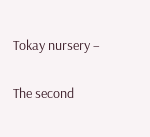Tokay nursery –

The second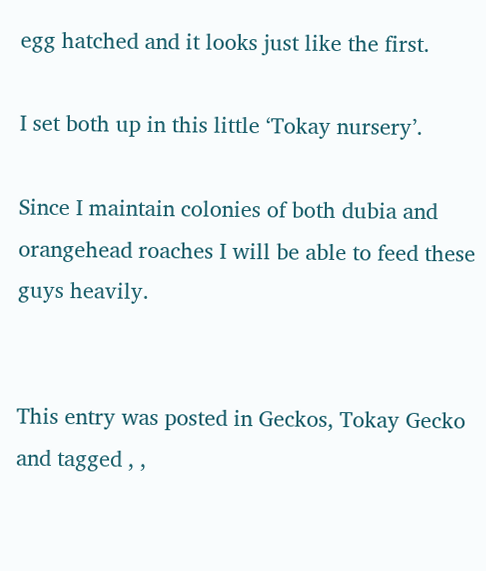egg hatched and it looks just like the first.

I set both up in this little ‘Tokay nursery’.

Since I maintain colonies of both dubia and orangehead roaches I will be able to feed these guys heavily.


This entry was posted in Geckos, Tokay Gecko and tagged , ,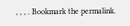, , , . Bookmark the permalink.